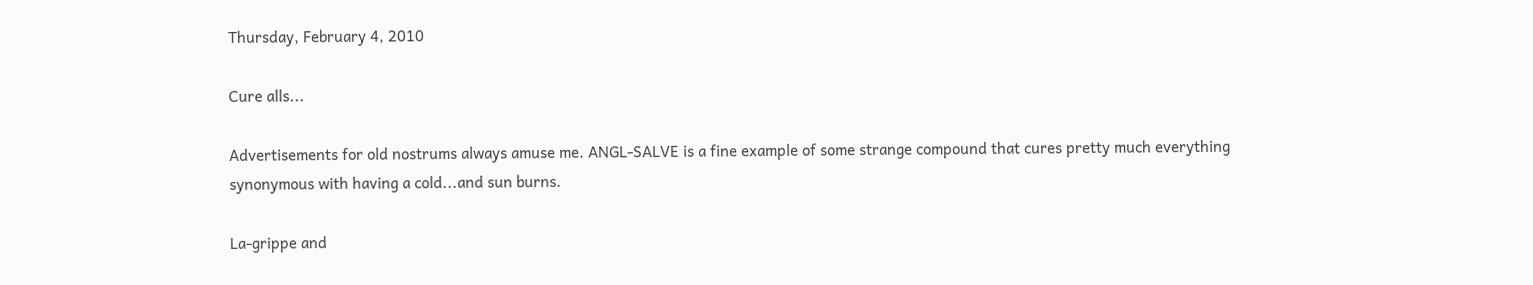Thursday, February 4, 2010

Cure alls...

Advertisements for old nostrums always amuse me. ANGL-SALVE is a fine example of some strange compound that cures pretty much everything synonymous with having a cold...and sun burns.

La-grippe and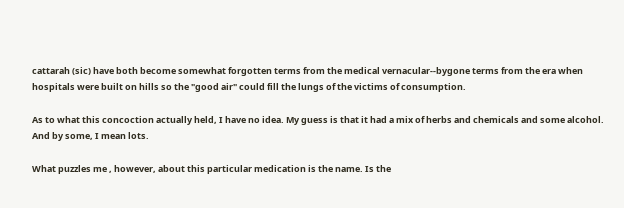cattarah (sic) have both become somewhat forgotten terms from the medical vernacular--bygone terms from the era when hospitals were built on hills so the "good air" could fill the lungs of the victims of consumption.

As to what this concoction actually held, I have no idea. My guess is that it had a mix of herbs and chemicals and some alcohol. And by some, I mean lots.

What puzzles me , however, about this particular medication is the name. Is the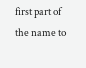first part of the name to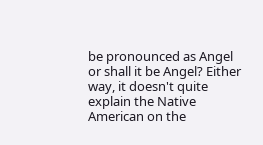be pronounced as Angel or shall it be Angel? Either way, it doesn't quite explain the Native American on the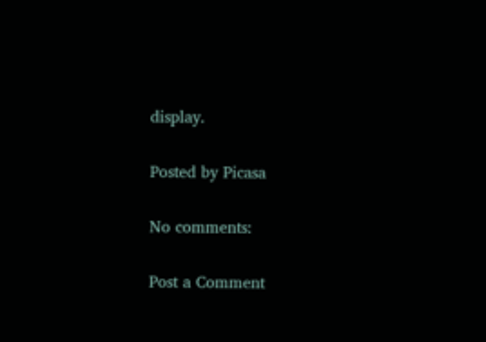display.

Posted by Picasa

No comments:

Post a Comment